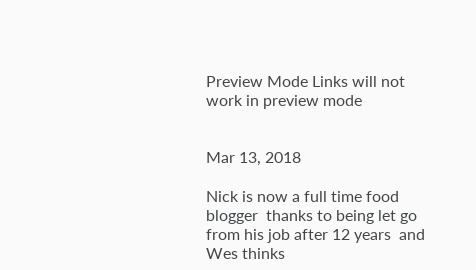Preview Mode Links will not work in preview mode


Mar 13, 2018

Nick is now a full time food blogger  thanks to being let go from his job after 12 years  and Wes thinks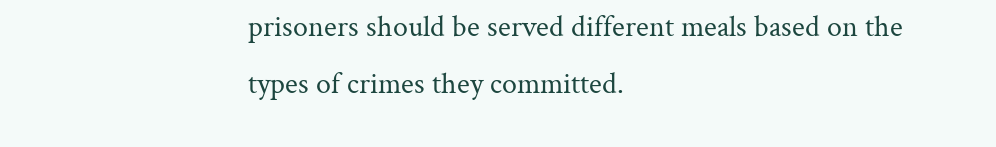prisoners should be served different meals based on the types of crimes they committed.